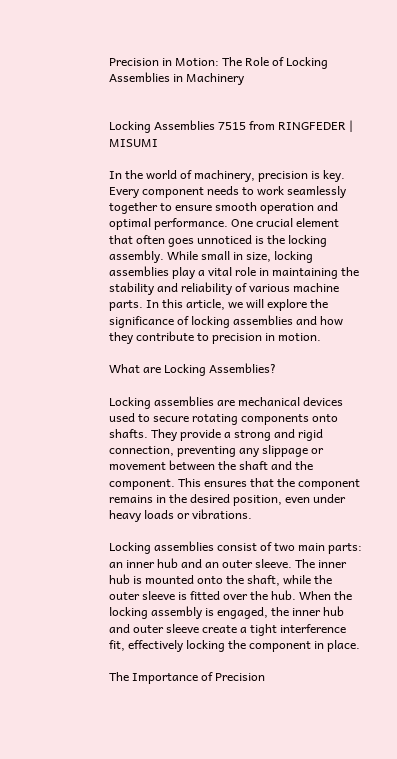Precision in Motion: The Role of Locking Assemblies in Machinery


Locking Assemblies 7515 from RINGFEDER | MISUMI

In the world of machinery, precision is key. Every component needs to work seamlessly together to ensure smooth operation and optimal performance. One crucial element that often goes unnoticed is the locking assembly. While small in size, locking assemblies play a vital role in maintaining the stability and reliability of various machine parts. In this article, we will explore the significance of locking assemblies and how they contribute to precision in motion.

What are Locking Assemblies?

Locking assemblies are mechanical devices used to secure rotating components onto shafts. They provide a strong and rigid connection, preventing any slippage or movement between the shaft and the component. This ensures that the component remains in the desired position, even under heavy loads or vibrations.

Locking assemblies consist of two main parts: an inner hub and an outer sleeve. The inner hub is mounted onto the shaft, while the outer sleeve is fitted over the hub. When the locking assembly is engaged, the inner hub and outer sleeve create a tight interference fit, effectively locking the component in place.

The Importance of Precision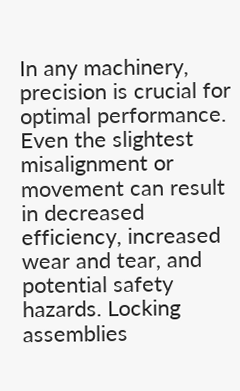In any machinery, precision is crucial for optimal performance. Even the slightest misalignment or movement can result in decreased efficiency, increased wear and tear, and potential safety hazards. Locking assemblies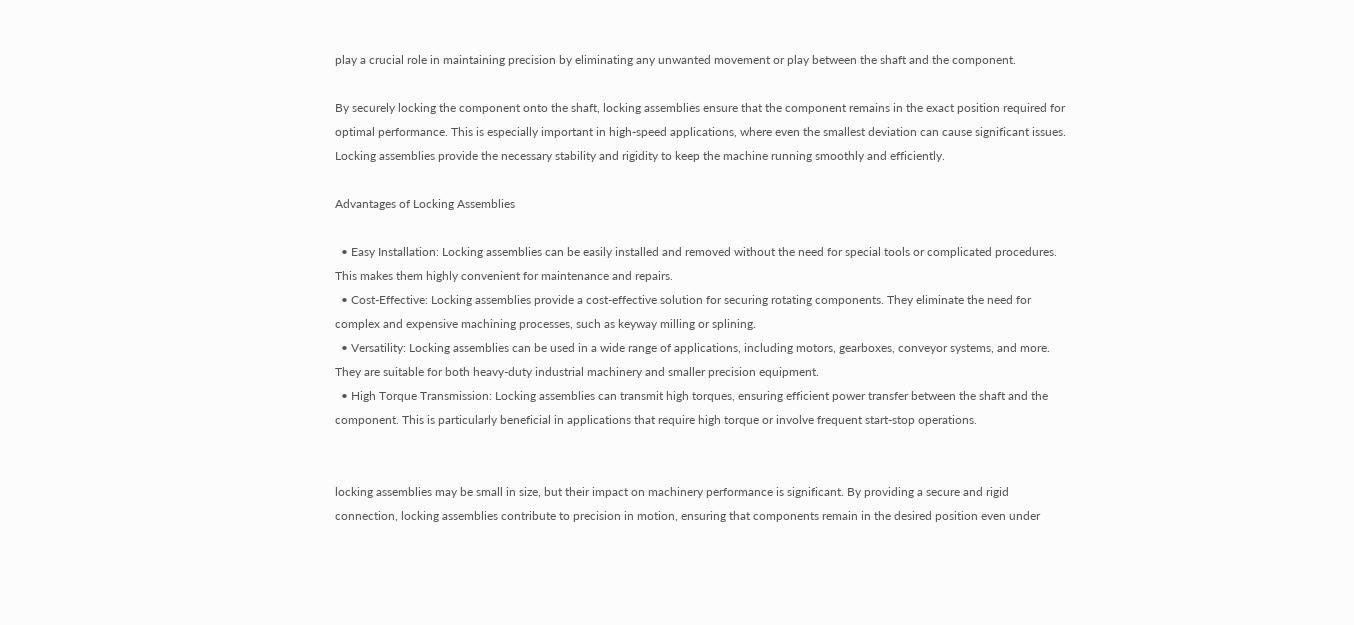play a crucial role in maintaining precision by eliminating any unwanted movement or play between the shaft and the component.

By securely locking the component onto the shaft, locking assemblies ensure that the component remains in the exact position required for optimal performance. This is especially important in high-speed applications, where even the smallest deviation can cause significant issues. Locking assemblies provide the necessary stability and rigidity to keep the machine running smoothly and efficiently.

Advantages of Locking Assemblies

  • Easy Installation: Locking assemblies can be easily installed and removed without the need for special tools or complicated procedures. This makes them highly convenient for maintenance and repairs.
  • Cost-Effective: Locking assemblies provide a cost-effective solution for securing rotating components. They eliminate the need for complex and expensive machining processes, such as keyway milling or splining.
  • Versatility: Locking assemblies can be used in a wide range of applications, including motors, gearboxes, conveyor systems, and more. They are suitable for both heavy-duty industrial machinery and smaller precision equipment.
  • High Torque Transmission: Locking assemblies can transmit high torques, ensuring efficient power transfer between the shaft and the component. This is particularly beneficial in applications that require high torque or involve frequent start-stop operations.


locking assemblies may be small in size, but their impact on machinery performance is significant. By providing a secure and rigid connection, locking assemblies contribute to precision in motion, ensuring that components remain in the desired position even under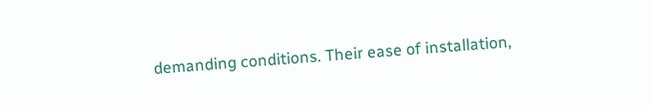demanding conditions. Their ease of installation,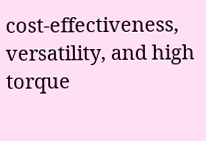cost-effectiveness, versatility, and high torque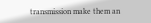transmission make them an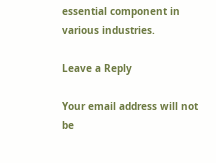essential component in various industries.

Leave a Reply

Your email address will not be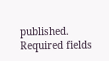published. Required fields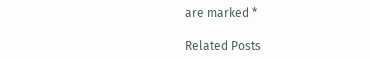are marked *

Related Posts